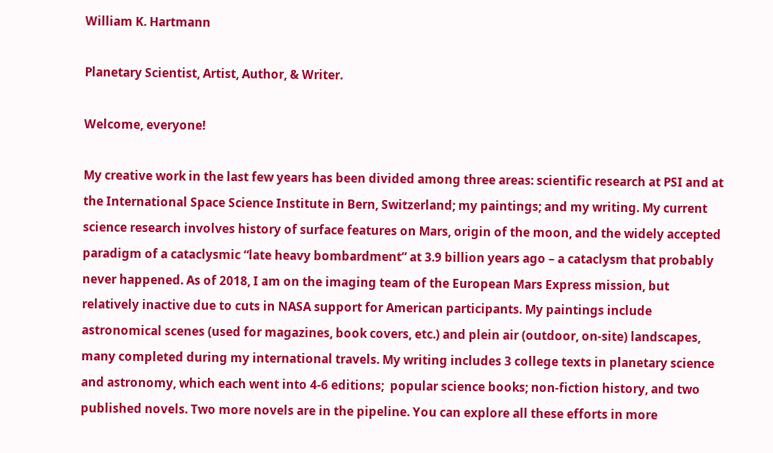William K. Hartmann

Planetary Scientist, Artist, Author, & Writer.

Welcome, everyone!

My creative work in the last few years has been divided among three areas: scientific research at PSI and at the International Space Science Institute in Bern, Switzerland; my paintings; and my writing. My current science research involves history of surface features on Mars, origin of the moon, and the widely accepted paradigm of a cataclysmic “late heavy bombardment” at 3.9 billion years ago – a cataclysm that probably never happened. As of 2018, I am on the imaging team of the European Mars Express mission, but relatively inactive due to cuts in NASA support for American participants. My paintings include astronomical scenes (used for magazines, book covers, etc.) and plein air (outdoor, on-site) landscapes, many completed during my international travels. My writing includes 3 college texts in planetary science and astronomy, which each went into 4-6 editions;  popular science books; non-fiction history, and two published novels. Two more novels are in the pipeline. You can explore all these efforts in more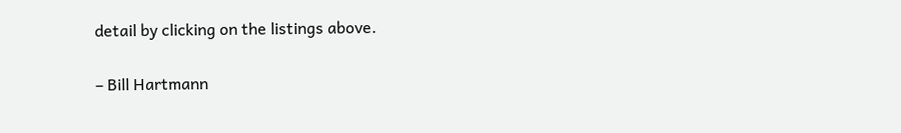detail by clicking on the listings above.

– Bill Hartmann